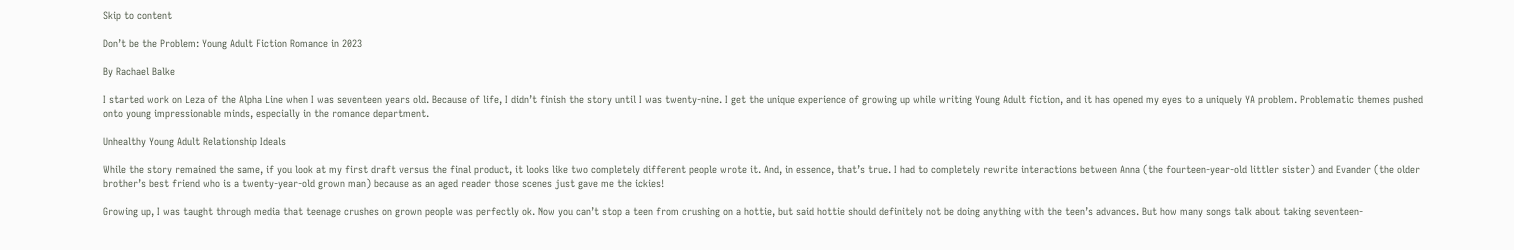Skip to content

Don’t be the Problem: Young Adult Fiction Romance in 2023

By Rachael Balke

I started work on Leza of the Alpha Line when I was seventeen years old. Because of life, I didn’t finish the story until I was twenty-nine. I get the unique experience of growing up while writing Young Adult fiction, and it has opened my eyes to a uniquely YA problem. Problematic themes pushed onto young impressionable minds, especially in the romance department.

Unhealthy Young Adult Relationship Ideals

While the story remained the same, if you look at my first draft versus the final product, it looks like two completely different people wrote it. And, in essence, that’s true. I had to completely rewrite interactions between Anna (the fourteen-year-old littler sister) and Evander (the older brother’s best friend who is a twenty-year-old grown man) because as an aged reader those scenes just gave me the ickies!

Growing up, I was taught through media that teenage crushes on grown people was perfectly ok. Now you can’t stop a teen from crushing on a hottie, but said hottie should definitely not be doing anything with the teen’s advances. But how many songs talk about taking seventeen-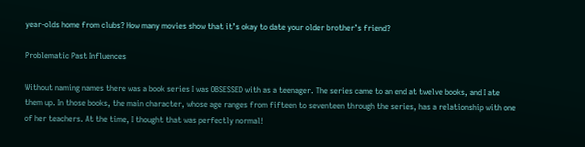year-olds home from clubs? How many movies show that it’s okay to date your older brother’s friend?

Problematic Past Influences

Without naming names there was a book series I was OBSESSED with as a teenager. The series came to an end at twelve books, and I ate them up. In those books, the main character, whose age ranges from fifteen to seventeen through the series, has a relationship with one of her teachers. At the time, I thought that was perfectly normal!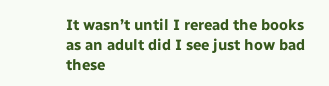It wasn’t until I reread the books as an adult did I see just how bad these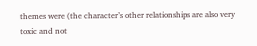themes were (the character’s other relationships are also very toxic and not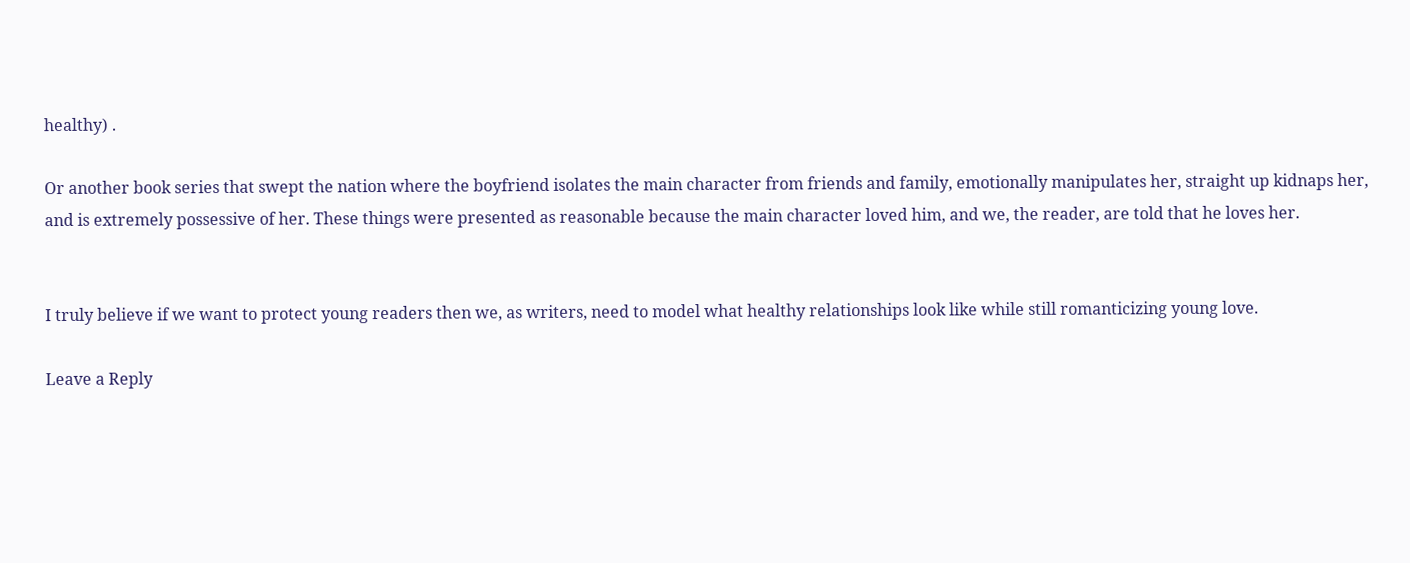healthy) .

Or another book series that swept the nation where the boyfriend isolates the main character from friends and family, emotionally manipulates her, straight up kidnaps her, and is extremely possessive of her. These things were presented as reasonable because the main character loved him, and we, the reader, are told that he loves her.


I truly believe if we want to protect young readers then we, as writers, need to model what healthy relationships look like while still romanticizing young love.

Leave a Reply